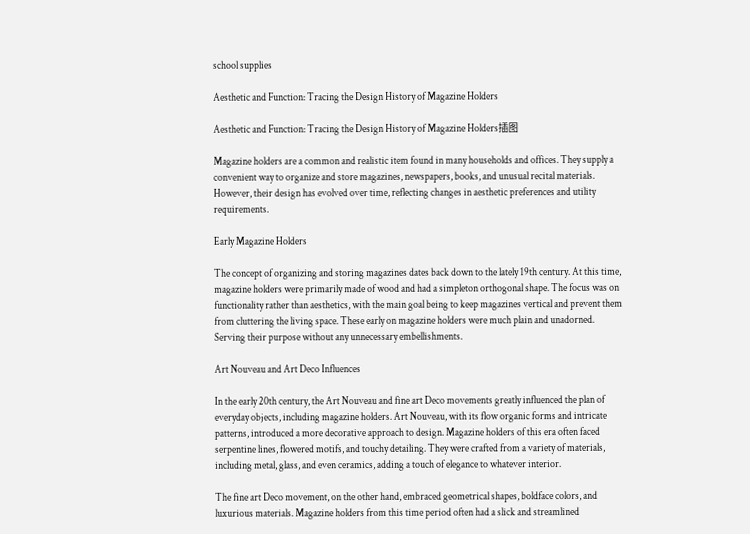school supplies

Aesthetic and Function: Tracing the Design History of Magazine Holders

Aesthetic and Function: Tracing the Design History of Magazine Holders插图

Magazine holders are a common and realistic item found in many households and offices. They supply a convenient way to organize and store magazines, newspapers, books, and unusual recital materials. However, their design has evolved over time, reflecting changes in aesthetic preferences and utility requirements.

Early Magazine Holders

The concept of organizing and storing magazines dates back down to the lately 19th century. At this time, magazine holders were primarily made of wood and had a simpleton orthogonal shape. The focus was on functionality rather than aesthetics, with the main goal being to keep magazines vertical and prevent them from cluttering the living space. These early on magazine holders were much plain and unadorned. Serving their purpose without any unnecessary embellishments.

Art Nouveau and Art Deco Influences

In the early 20th century, the Art Nouveau and fine art Deco movements greatly influenced the plan of everyday objects, including magazine holders. Art Nouveau, with its flow organic forms and intricate patterns, introduced a more decorative approach to design. Magazine holders of this era often faced serpentine lines, flowered motifs, and touchy detailing. They were crafted from a variety of materials, including metal, glass, and even ceramics, adding a touch of elegance to whatever interior.

The fine art Deco movement, on the other hand, embraced geometrical shapes, boldface colors, and luxurious materials. Magazine holders from this time period often had a slick and streamlined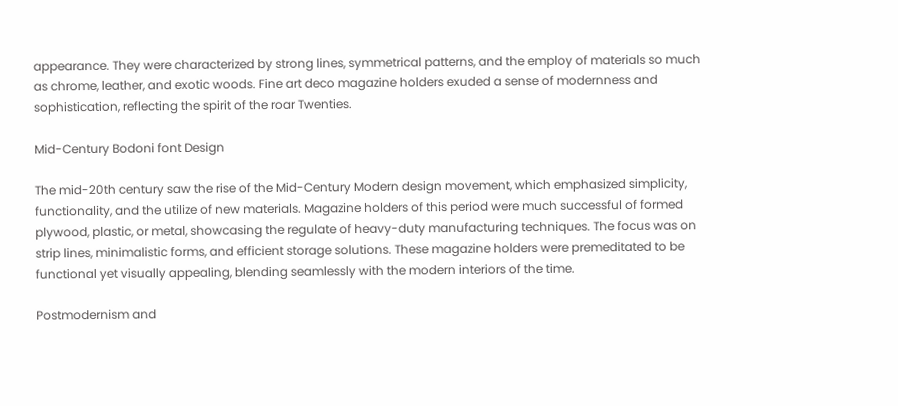appearance. They were characterized by strong lines, symmetrical patterns, and the employ of materials so much as chrome, leather, and exotic woods. Fine art deco magazine holders exuded a sense of modernness and sophistication, reflecting the spirit of the roar Twenties.

Mid-Century Bodoni font Design

The mid-20th century saw the rise of the Mid-Century Modern design movement, which emphasized simplicity, functionality, and the utilize of new materials. Magazine holders of this period were much successful of formed plywood, plastic, or metal, showcasing the regulate of heavy-duty manufacturing techniques. The focus was on strip lines, minimalistic forms, and efficient storage solutions. These magazine holders were premeditated to be functional yet visually appealing, blending seamlessly with the modern interiors of the time.

Postmodernism and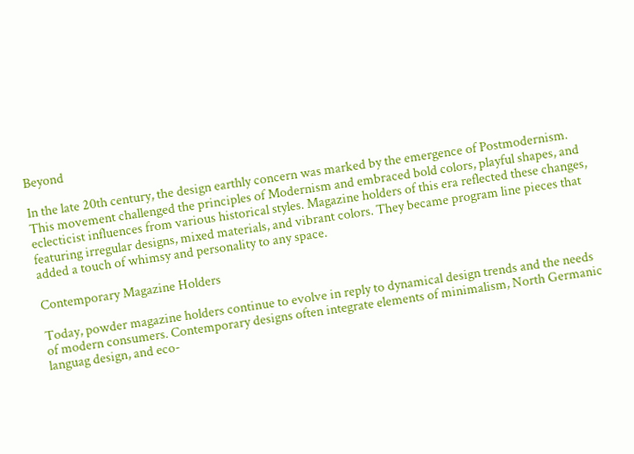Beyond

In the late 20th century, the design earthly concern was marked by the emergence of Postmodernism. This movement challenged the principles of Modernism and embraced bold colors, playful shapes, and eclecticist influences from various historical styles. Magazine holders of this era reflected these changes, featuring irregular designs, mixed materials, and vibrant colors. They became program line pieces that added a touch of whimsy and personality to any space.

Contemporary Magazine Holders

Today, powder magazine holders continue to evolve in reply to dynamical design trends and the needs of modern consumers. Contemporary designs often integrate elements of minimalism, North Germanic languag design, and eco-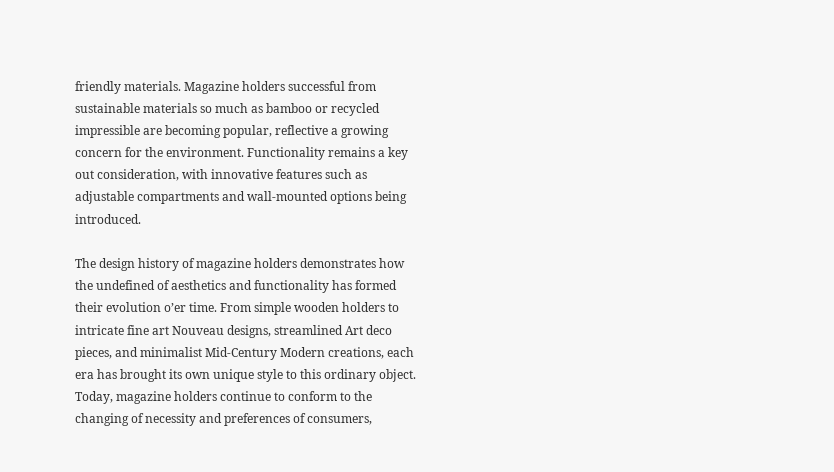friendly materials. Magazine holders successful from sustainable materials so much as bamboo or recycled impressible are becoming popular, reflective a growing concern for the environment. Functionality remains a key out consideration, with innovative features such as adjustable compartments and wall-mounted options being introduced.

The design history of magazine holders demonstrates how the undefined of aesthetics and functionality has formed their evolution o’er time. From simple wooden holders to intricate fine art Nouveau designs, streamlined Art deco pieces, and minimalist Mid-Century Modern creations, each era has brought its own unique style to this ordinary object. Today, magazine holders continue to conform to the changing of necessity and preferences of consumers,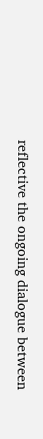reflective the ongoing dialogue between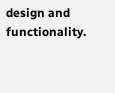design and functionality.